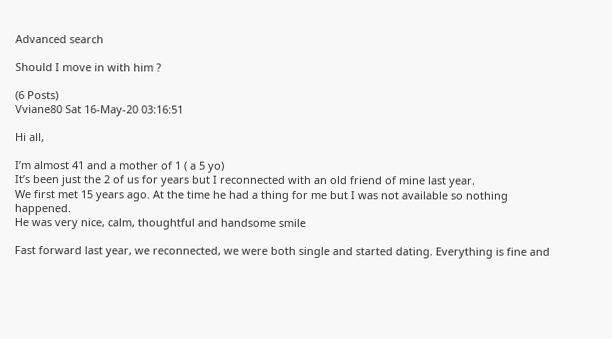Advanced search

Should I move in with him ?

(6 Posts)
Vviane80 Sat 16-May-20 03:16:51

Hi all,

I’m almost 41 and a mother of 1 ( a 5 yo)
It’s been just the 2 of us for years but I reconnected with an old friend of mine last year.
We first met 15 years ago. At the time he had a thing for me but I was not available so nothing happened.
He was very nice, calm, thoughtful and handsome smile

Fast forward last year, we reconnected, we were both single and started dating. Everything is fine and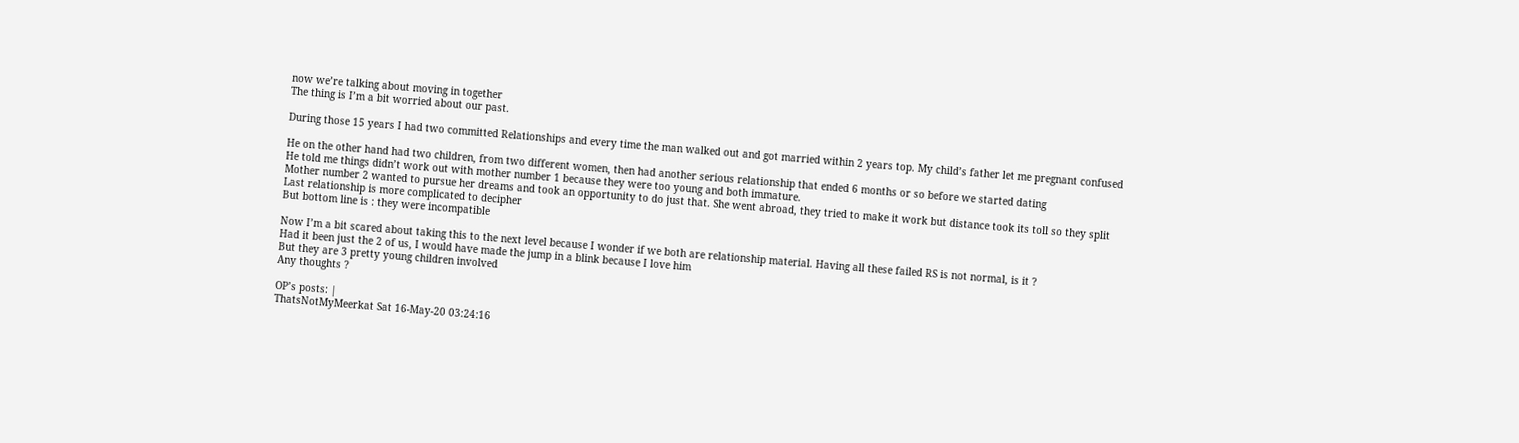now we’re talking about moving in together
The thing is I’m a bit worried about our past.

During those 15 years I had two committed Relationships and every time the man walked out and got married within 2 years top. My child’s father let me pregnant confused

He on the other hand had two children, from two different women, then had another serious relationship that ended 6 months or so before we started dating
He told me things didn’t work out with mother number 1 because they were too young and both immature.
Mother number 2 wanted to pursue her dreams and took an opportunity to do just that. She went abroad, they tried to make it work but distance took its toll so they split
Last relationship is more complicated to decipher
But bottom line is : they were incompatible

Now I’m a bit scared about taking this to the next level because I wonder if we both are relationship material. Having all these failed RS is not normal, is it ?
Had it been just the 2 of us, I would have made the jump in a blink because I love him
But they are 3 pretty young children involved
Any thoughts ?

OP’s posts: |
ThatsNotMyMeerkat Sat 16-May-20 03:24:16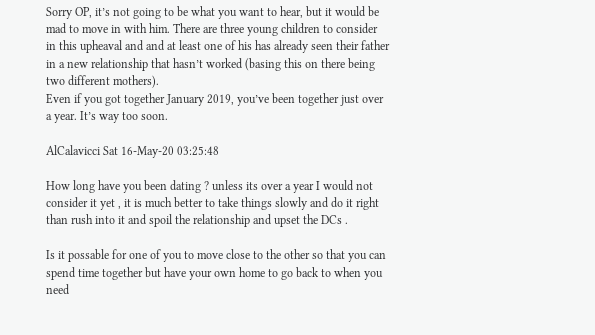Sorry OP, it’s not going to be what you want to hear, but it would be mad to move in with him. There are three young children to consider in this upheaval and and at least one of his has already seen their father in a new relationship that hasn’t worked (basing this on there being two different mothers).
Even if you got together January 2019, you’ve been together just over a year. It’s way too soon.

AlCalavicci Sat 16-May-20 03:25:48

How long have you been dating ? unless its over a year I would not consider it yet , it is much better to take things slowly and do it right than rush into it and spoil the relationship and upset the DCs .

Is it possable for one of you to move close to the other so that you can spend time together but have your own home to go back to when you need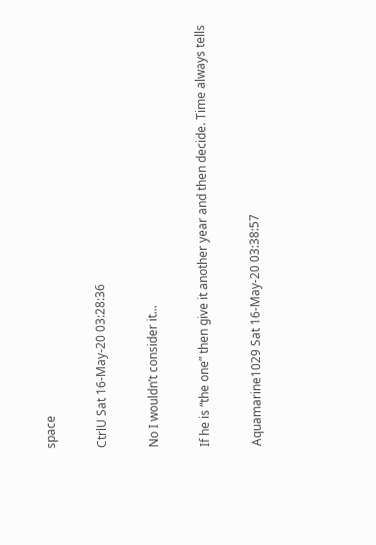space

CtrlU Sat 16-May-20 03:28:36

No I wouldn’t consider it...

If he is “the one” then give it another year and then decide. Time always tells

Aquamarine1029 Sat 16-May-20 03:38:57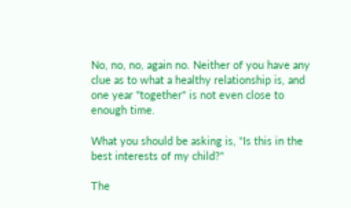No, no, no, again no. Neither of you have any clue as to what a healthy relationship is, and one year "together" is not even close to enough time.

What you should be asking is, "Is this in the best interests of my child?"

The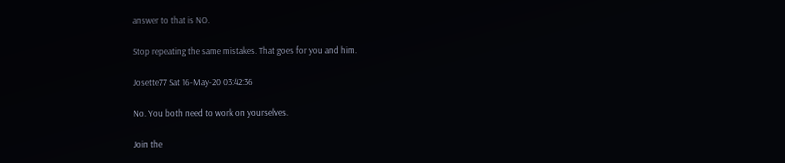answer to that is NO.

Stop repeating the same mistakes. That goes for you and him.

Josette77 Sat 16-May-20 03:42:36

No. You both need to work on yourselves.

Join the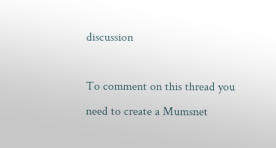discussion

To comment on this thread you need to create a Mumsnet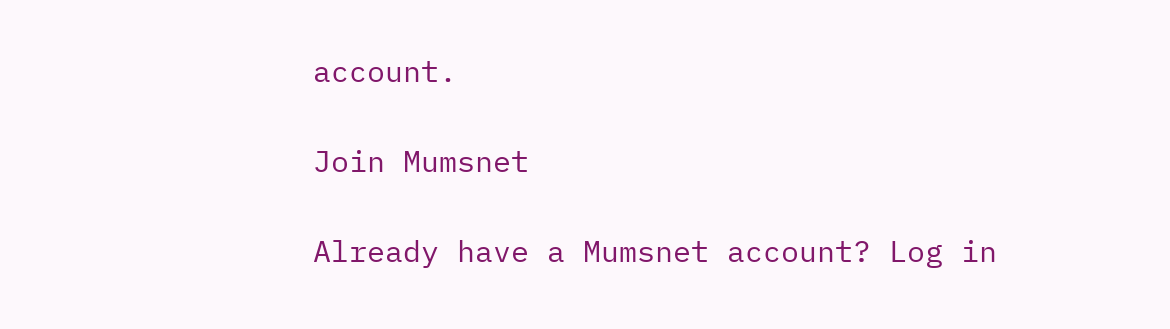account.

Join Mumsnet

Already have a Mumsnet account? Log in